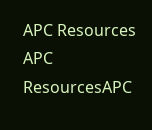APC Resources
APC ResourcesAPC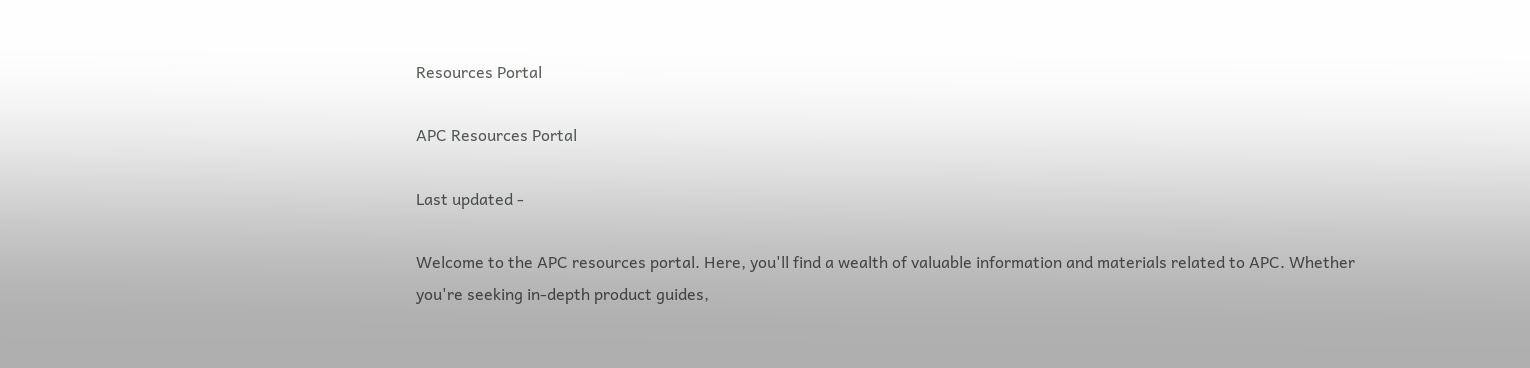Resources Portal

APC Resources Portal

Last updated -

Welcome to the APC resources portal. Here, you'll find a wealth of valuable information and materials related to APC. Whether you're seeking in-depth product guides,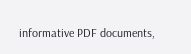informative PDF documents,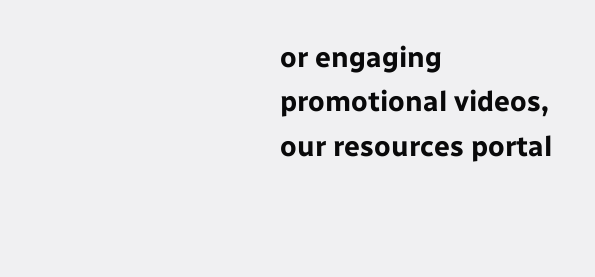or engaging promotional videos, our resources portal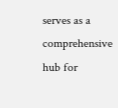serves as a comprehensive hub for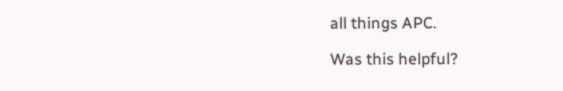all things APC.

Was this helpful?